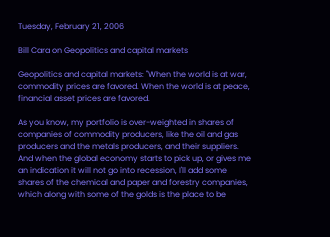Tuesday, February 21, 2006

Bill Cara on Geopolitics and capital markets

Geopolitics and capital markets: "When the world is at war, commodity prices are favored. When the world is at peace, financial asset prices are favored.

As you know, my portfolio is over-weighted in shares of companies of commodity producers, like the oil and gas producers and the metals producers, and their suppliers. And when the global economy starts to pick up, or gives me an indication it will not go into recession, I'll add some shares of the chemical and paper and forestry companies, which along with some of the golds is the place to be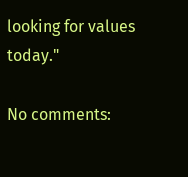looking for values today."

No comments: